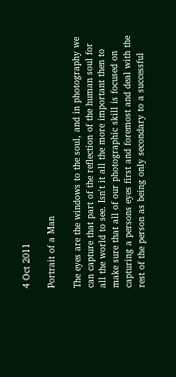4 Oct 2011

Portrait of a Man

The eyes are the windows to the soul, and in photography we can capture that part of the reflection of the human soul for all the world to see. Isn't it all the more important then to make sure that all of our photographic skill is focused on capturing a persons eyes first and foremost and deal with the rest of the person as being only secondary to a successful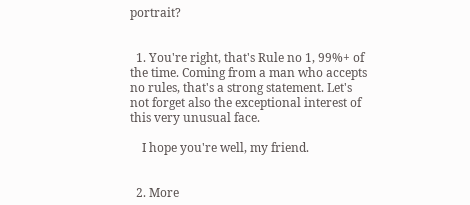portrait?


  1. You're right, that's Rule no 1, 99%+ of the time. Coming from a man who accepts no rules, that's a strong statement. Let's not forget also the exceptional interest of this very unusual face.

    I hope you're well, my friend.


  2. More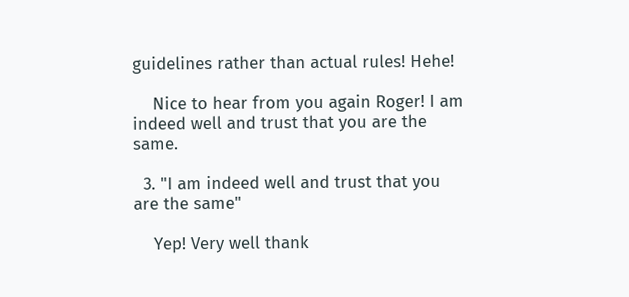guidelines rather than actual rules! Hehe!

    Nice to hear from you again Roger! I am indeed well and trust that you are the same.

  3. "I am indeed well and trust that you are the same"

    Yep! Very well thank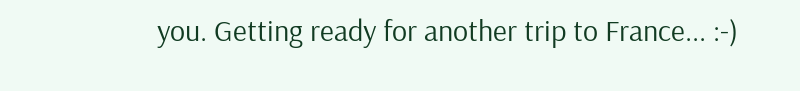you. Getting ready for another trip to France... :-)